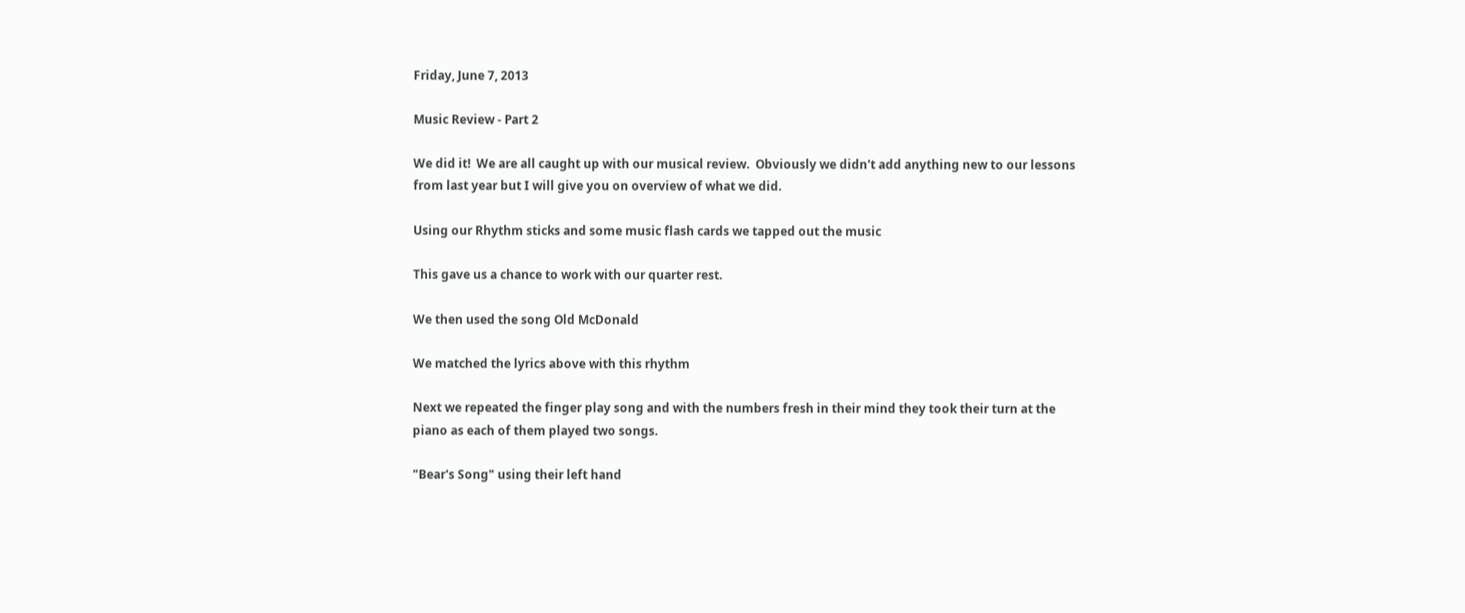Friday, June 7, 2013

Music Review - Part 2

We did it!  We are all caught up with our musical review.  Obviously we didn't add anything new to our lessons from last year but I will give you on overview of what we did.

Using our Rhythm sticks and some music flash cards we tapped out the music

This gave us a chance to work with our quarter rest.

We then used the song Old McDonald

We matched the lyrics above with this rhythm

Next we repeated the finger play song and with the numbers fresh in their mind they took their turn at the piano as each of them played two songs.

"Bear's Song" using their left hand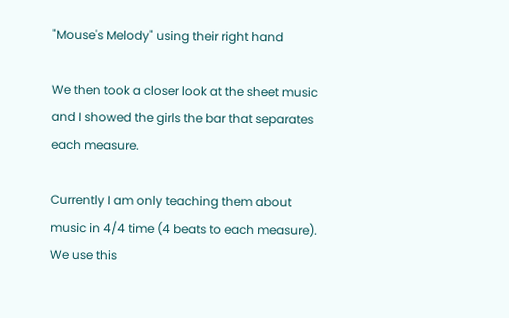"Mouse's Melody" using their right hand

We then took a closer look at the sheet music and I showed the girls the bar that separates each measure.

Currently I am only teaching them about music in 4/4 time (4 beats to each measure).  We use this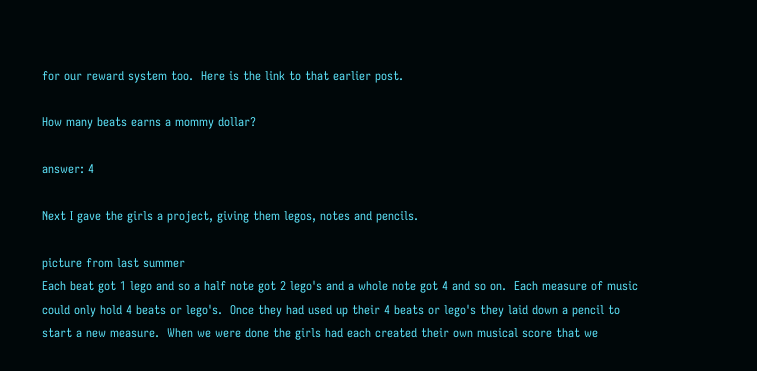for our reward system too.  Here is the link to that earlier post.

How many beats earns a mommy dollar?

answer: 4

Next I gave the girls a project, giving them legos, notes and pencils.

picture from last summer
Each beat got 1 lego and so a half note got 2 lego's and a whole note got 4 and so on.  Each measure of music could only hold 4 beats or lego's.  Once they had used up their 4 beats or lego's they laid down a pencil to start a new measure.  When we were done the girls had each created their own musical score that we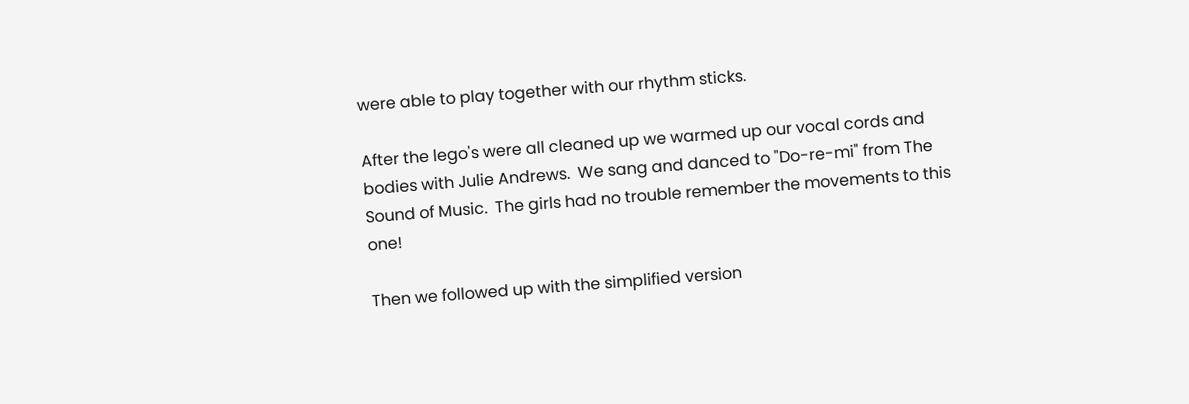were able to play together with our rhythm sticks.

After the lego's were all cleaned up we warmed up our vocal cords and bodies with Julie Andrews.  We sang and danced to "Do-re-mi" from The Sound of Music.  The girls had no trouble remember the movements to this one!

Then we followed up with the simplified version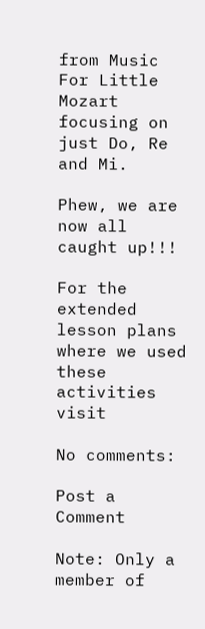from Music For Little Mozart focusing on just Do, Re and Mi.

Phew, we are now all caught up!!!

For the extended lesson plans where we used these activities visit

No comments:

Post a Comment

Note: Only a member of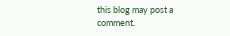this blog may post a comment.